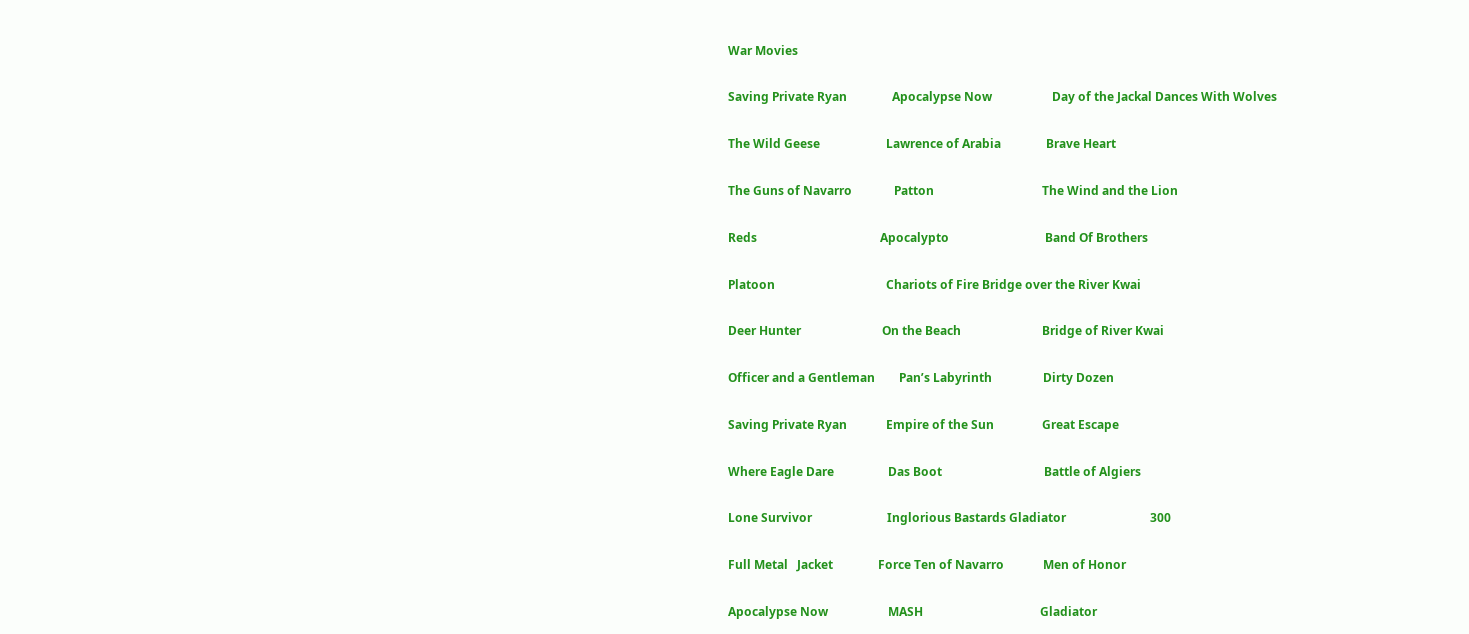War Movies

Saving Private Ryan               Apocalypse Now                    Day of the Jackal Dances With Wolves

The Wild Geese                      Lawrence of Arabia               Brave Heart

The Guns of Navarro              Patton                                    The Wind and the Lion

Reds                                         Apocalypto                                Band Of Brothers

Platoon                                     Chariots of Fire Bridge over the River Kwai

Deer Hunter                           On the Beach                           Bridge of River Kwai

Officer and a Gentleman        Pan’s Labyrinth                 Dirty Dozen

Saving Private Ryan             Empire of the Sun                Great Escape

Where Eagle Dare                  Das Boot                                  Battle of Algiers

Lone Survivor                         Inglorious Bastards Gladiator                            300

Full Metal   Jacket               Force Ten of Navarro             Men of Honor

Apocalypse Now                    MASH                                       Gladiator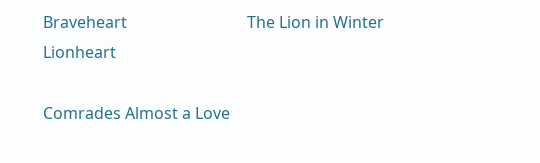Braveheart                              The Lion in Winter                  Lionheart

Comrades Almost a Love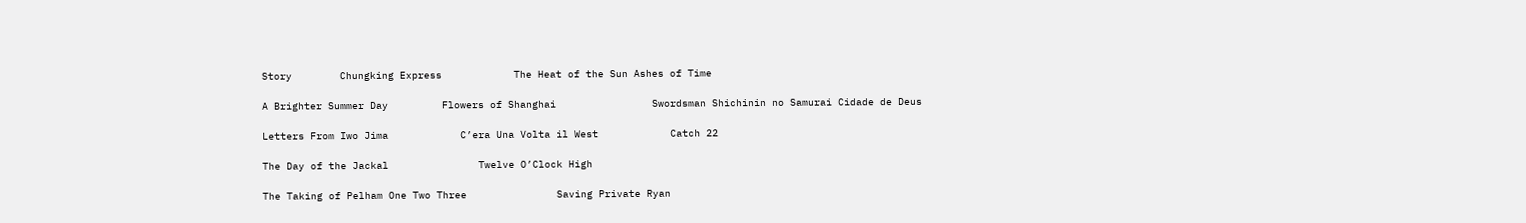Story        Chungking Express            The Heat of the Sun Ashes of Time

A Brighter Summer Day         Flowers of Shanghai                Swordsman Shichinin no Samurai Cidade de Deus

Letters From Iwo Jima            C’era Una Volta il West            Catch 22

The Day of the Jackal               Twelve O’Clock High

The Taking of Pelham One Two Three               Saving Private Ryan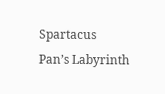Spartacus                               Pan’s Labyrinth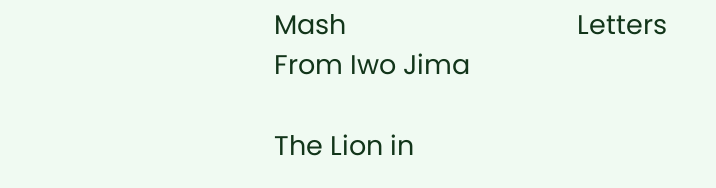Mash                                 Letters From Iwo Jima

The Lion in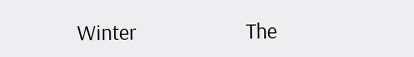Winter                      The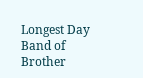Longest Day                    Band of Brother